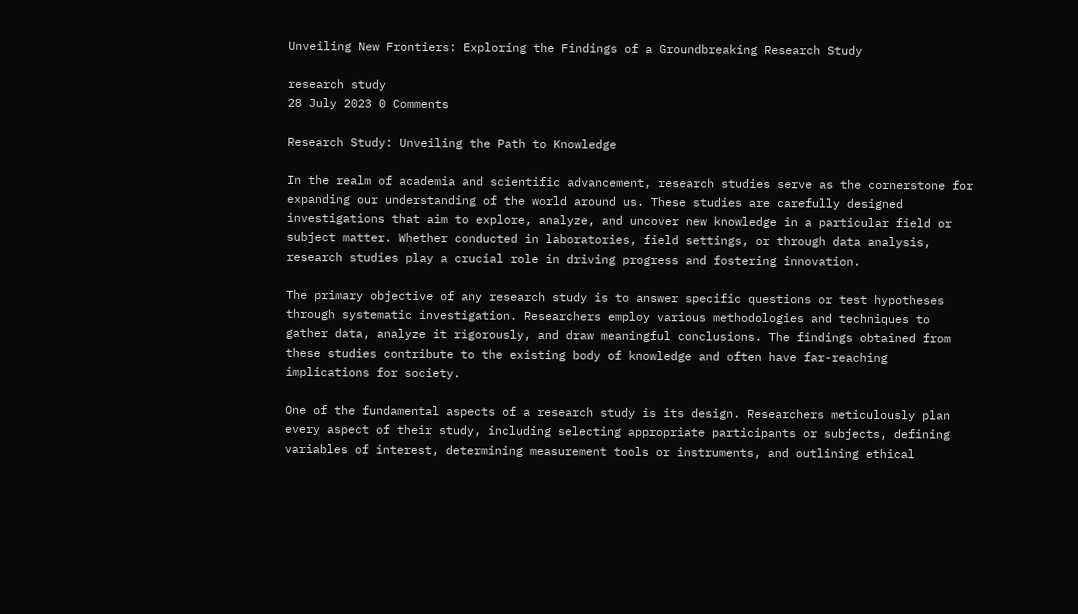Unveiling New Frontiers: Exploring the Findings of a Groundbreaking Research Study

research study
28 July 2023 0 Comments

Research Study: Unveiling the Path to Knowledge

In the realm of academia and scientific advancement, research studies serve as the cornerstone for expanding our understanding of the world around us. These studies are carefully designed investigations that aim to explore, analyze, and uncover new knowledge in a particular field or subject matter. Whether conducted in laboratories, field settings, or through data analysis, research studies play a crucial role in driving progress and fostering innovation.

The primary objective of any research study is to answer specific questions or test hypotheses through systematic investigation. Researchers employ various methodologies and techniques to gather data, analyze it rigorously, and draw meaningful conclusions. The findings obtained from these studies contribute to the existing body of knowledge and often have far-reaching implications for society.

One of the fundamental aspects of a research study is its design. Researchers meticulously plan every aspect of their study, including selecting appropriate participants or subjects, defining variables of interest, determining measurement tools or instruments, and outlining ethical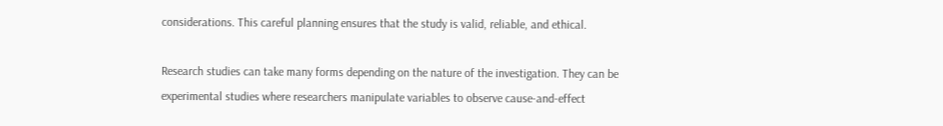considerations. This careful planning ensures that the study is valid, reliable, and ethical.

Research studies can take many forms depending on the nature of the investigation. They can be experimental studies where researchers manipulate variables to observe cause-and-effect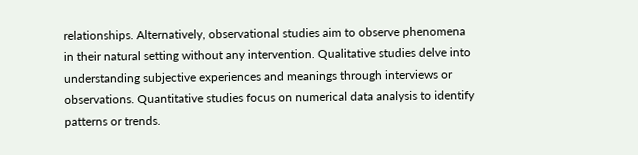relationships. Alternatively, observational studies aim to observe phenomena in their natural setting without any intervention. Qualitative studies delve into understanding subjective experiences and meanings through interviews or observations. Quantitative studies focus on numerical data analysis to identify patterns or trends.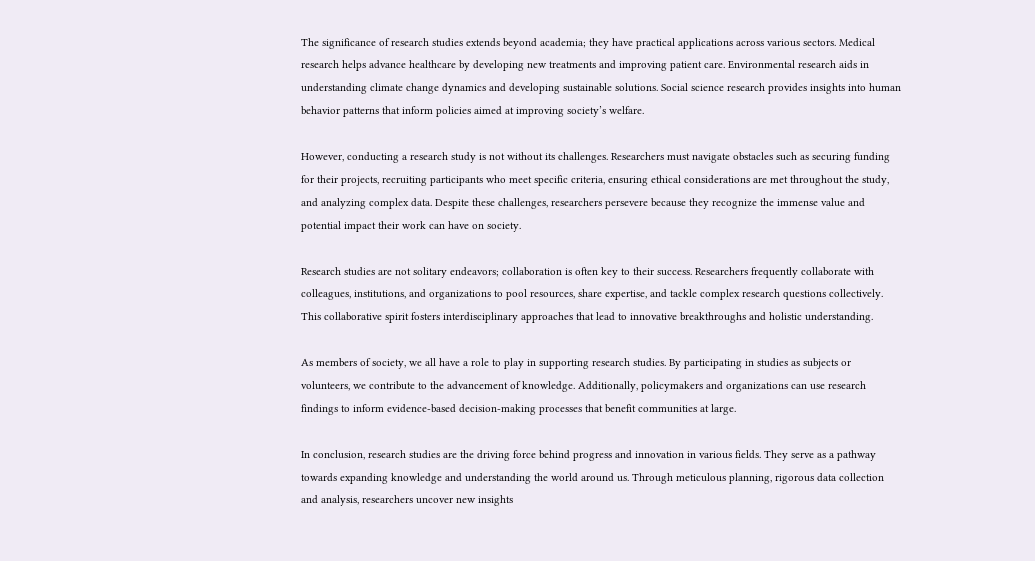The significance of research studies extends beyond academia; they have practical applications across various sectors. Medical research helps advance healthcare by developing new treatments and improving patient care. Environmental research aids in understanding climate change dynamics and developing sustainable solutions. Social science research provides insights into human behavior patterns that inform policies aimed at improving society’s welfare.

However, conducting a research study is not without its challenges. Researchers must navigate obstacles such as securing funding for their projects, recruiting participants who meet specific criteria, ensuring ethical considerations are met throughout the study, and analyzing complex data. Despite these challenges, researchers persevere because they recognize the immense value and potential impact their work can have on society.

Research studies are not solitary endeavors; collaboration is often key to their success. Researchers frequently collaborate with colleagues, institutions, and organizations to pool resources, share expertise, and tackle complex research questions collectively. This collaborative spirit fosters interdisciplinary approaches that lead to innovative breakthroughs and holistic understanding.

As members of society, we all have a role to play in supporting research studies. By participating in studies as subjects or volunteers, we contribute to the advancement of knowledge. Additionally, policymakers and organizations can use research findings to inform evidence-based decision-making processes that benefit communities at large.

In conclusion, research studies are the driving force behind progress and innovation in various fields. They serve as a pathway towards expanding knowledge and understanding the world around us. Through meticulous planning, rigorous data collection and analysis, researchers uncover new insights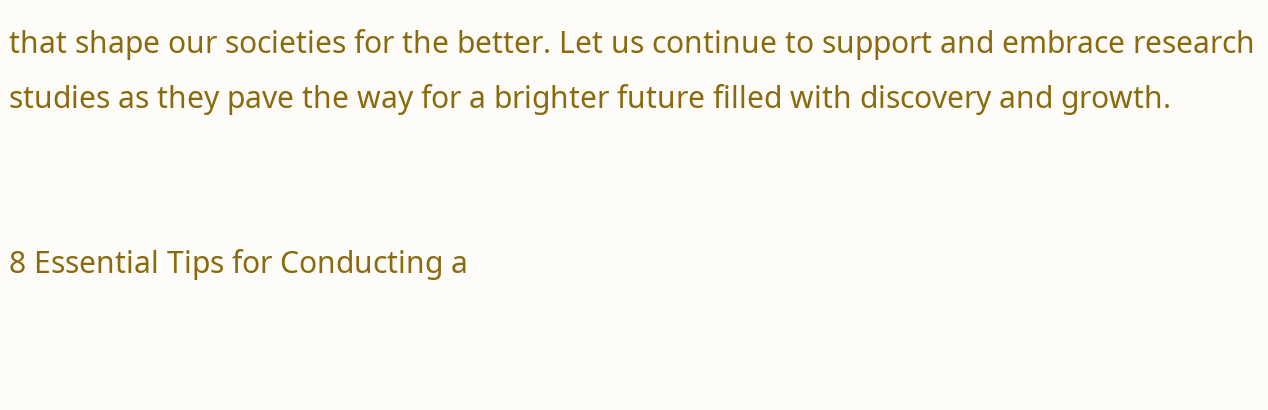that shape our societies for the better. Let us continue to support and embrace research studies as they pave the way for a brighter future filled with discovery and growth.


8 Essential Tips for Conducting a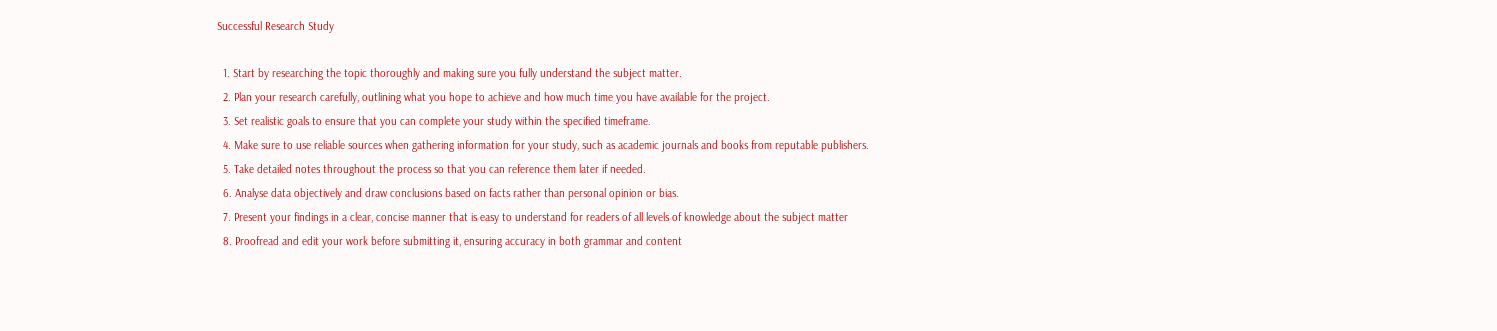Successful Research Study

  1. Start by researching the topic thoroughly and making sure you fully understand the subject matter.
  2. Plan your research carefully, outlining what you hope to achieve and how much time you have available for the project.
  3. Set realistic goals to ensure that you can complete your study within the specified timeframe.
  4. Make sure to use reliable sources when gathering information for your study, such as academic journals and books from reputable publishers.
  5. Take detailed notes throughout the process so that you can reference them later if needed.
  6. Analyse data objectively and draw conclusions based on facts rather than personal opinion or bias.
  7. Present your findings in a clear, concise manner that is easy to understand for readers of all levels of knowledge about the subject matter
  8. Proofread and edit your work before submitting it, ensuring accuracy in both grammar and content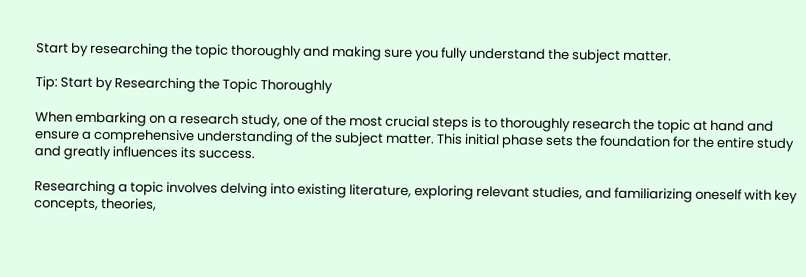Start by researching the topic thoroughly and making sure you fully understand the subject matter.

Tip: Start by Researching the Topic Thoroughly

When embarking on a research study, one of the most crucial steps is to thoroughly research the topic at hand and ensure a comprehensive understanding of the subject matter. This initial phase sets the foundation for the entire study and greatly influences its success.

Researching a topic involves delving into existing literature, exploring relevant studies, and familiarizing oneself with key concepts, theories,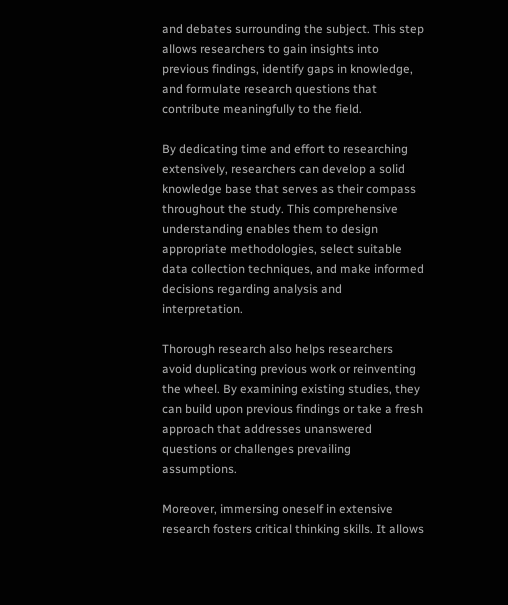and debates surrounding the subject. This step allows researchers to gain insights into previous findings, identify gaps in knowledge, and formulate research questions that contribute meaningfully to the field.

By dedicating time and effort to researching extensively, researchers can develop a solid knowledge base that serves as their compass throughout the study. This comprehensive understanding enables them to design appropriate methodologies, select suitable data collection techniques, and make informed decisions regarding analysis and interpretation.

Thorough research also helps researchers avoid duplicating previous work or reinventing the wheel. By examining existing studies, they can build upon previous findings or take a fresh approach that addresses unanswered questions or challenges prevailing assumptions.

Moreover, immersing oneself in extensive research fosters critical thinking skills. It allows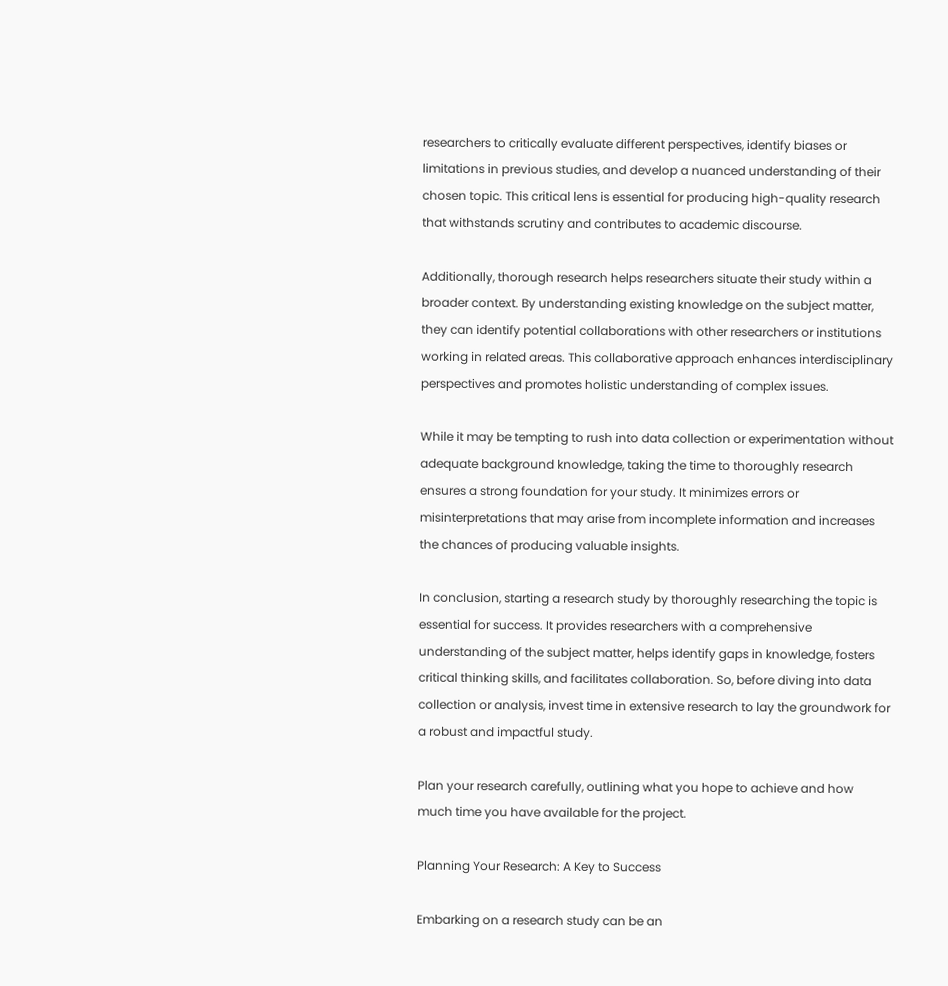researchers to critically evaluate different perspectives, identify biases or limitations in previous studies, and develop a nuanced understanding of their chosen topic. This critical lens is essential for producing high-quality research that withstands scrutiny and contributes to academic discourse.

Additionally, thorough research helps researchers situate their study within a broader context. By understanding existing knowledge on the subject matter, they can identify potential collaborations with other researchers or institutions working in related areas. This collaborative approach enhances interdisciplinary perspectives and promotes holistic understanding of complex issues.

While it may be tempting to rush into data collection or experimentation without adequate background knowledge, taking the time to thoroughly research ensures a strong foundation for your study. It minimizes errors or misinterpretations that may arise from incomplete information and increases the chances of producing valuable insights.

In conclusion, starting a research study by thoroughly researching the topic is essential for success. It provides researchers with a comprehensive understanding of the subject matter, helps identify gaps in knowledge, fosters critical thinking skills, and facilitates collaboration. So, before diving into data collection or analysis, invest time in extensive research to lay the groundwork for a robust and impactful study.

Plan your research carefully, outlining what you hope to achieve and how much time you have available for the project.

Planning Your Research: A Key to Success

Embarking on a research study can be an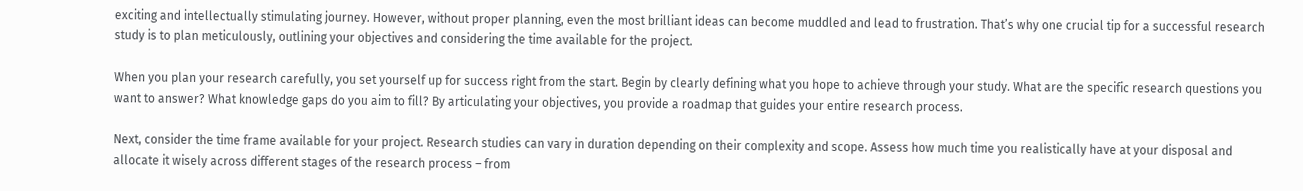exciting and intellectually stimulating journey. However, without proper planning, even the most brilliant ideas can become muddled and lead to frustration. That’s why one crucial tip for a successful research study is to plan meticulously, outlining your objectives and considering the time available for the project.

When you plan your research carefully, you set yourself up for success right from the start. Begin by clearly defining what you hope to achieve through your study. What are the specific research questions you want to answer? What knowledge gaps do you aim to fill? By articulating your objectives, you provide a roadmap that guides your entire research process.

Next, consider the time frame available for your project. Research studies can vary in duration depending on their complexity and scope. Assess how much time you realistically have at your disposal and allocate it wisely across different stages of the research process – from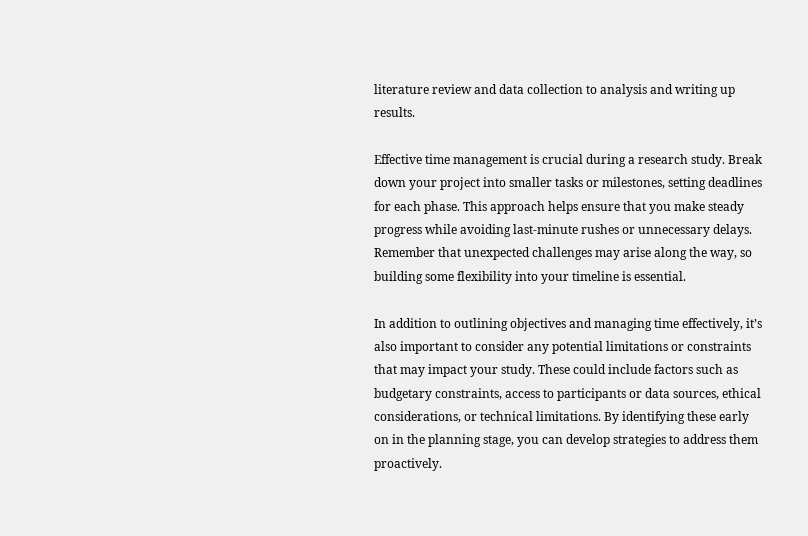literature review and data collection to analysis and writing up results.

Effective time management is crucial during a research study. Break down your project into smaller tasks or milestones, setting deadlines for each phase. This approach helps ensure that you make steady progress while avoiding last-minute rushes or unnecessary delays. Remember that unexpected challenges may arise along the way, so building some flexibility into your timeline is essential.

In addition to outlining objectives and managing time effectively, it’s also important to consider any potential limitations or constraints that may impact your study. These could include factors such as budgetary constraints, access to participants or data sources, ethical considerations, or technical limitations. By identifying these early on in the planning stage, you can develop strategies to address them proactively.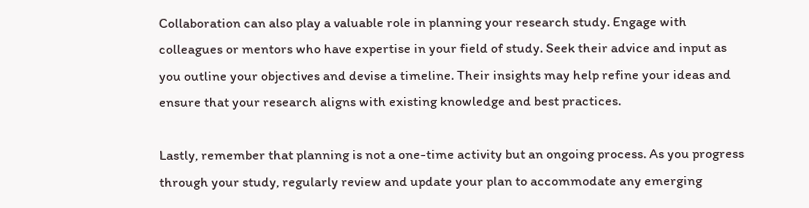Collaboration can also play a valuable role in planning your research study. Engage with colleagues or mentors who have expertise in your field of study. Seek their advice and input as you outline your objectives and devise a timeline. Their insights may help refine your ideas and ensure that your research aligns with existing knowledge and best practices.

Lastly, remember that planning is not a one-time activity but an ongoing process. As you progress through your study, regularly review and update your plan to accommodate any emerging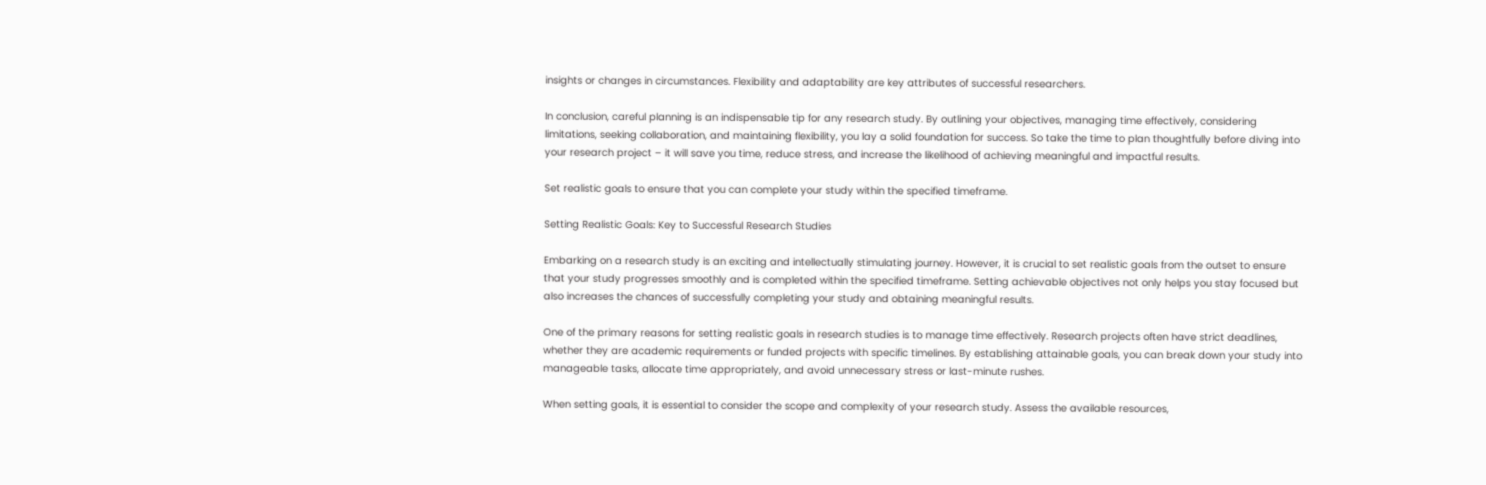insights or changes in circumstances. Flexibility and adaptability are key attributes of successful researchers.

In conclusion, careful planning is an indispensable tip for any research study. By outlining your objectives, managing time effectively, considering limitations, seeking collaboration, and maintaining flexibility, you lay a solid foundation for success. So take the time to plan thoughtfully before diving into your research project – it will save you time, reduce stress, and increase the likelihood of achieving meaningful and impactful results.

Set realistic goals to ensure that you can complete your study within the specified timeframe.

Setting Realistic Goals: Key to Successful Research Studies

Embarking on a research study is an exciting and intellectually stimulating journey. However, it is crucial to set realistic goals from the outset to ensure that your study progresses smoothly and is completed within the specified timeframe. Setting achievable objectives not only helps you stay focused but also increases the chances of successfully completing your study and obtaining meaningful results.

One of the primary reasons for setting realistic goals in research studies is to manage time effectively. Research projects often have strict deadlines, whether they are academic requirements or funded projects with specific timelines. By establishing attainable goals, you can break down your study into manageable tasks, allocate time appropriately, and avoid unnecessary stress or last-minute rushes.

When setting goals, it is essential to consider the scope and complexity of your research study. Assess the available resources,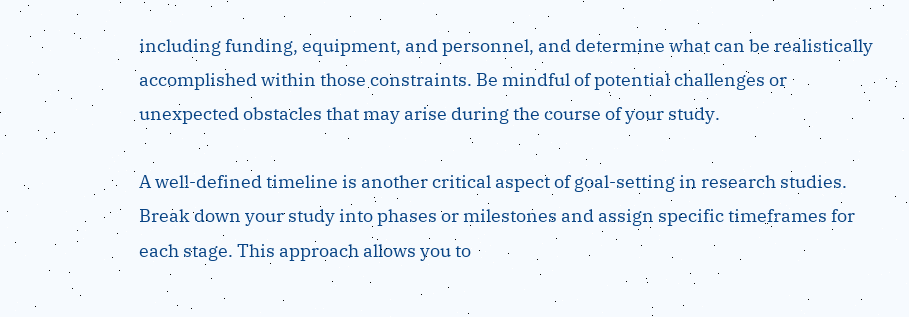including funding, equipment, and personnel, and determine what can be realistically accomplished within those constraints. Be mindful of potential challenges or unexpected obstacles that may arise during the course of your study.

A well-defined timeline is another critical aspect of goal-setting in research studies. Break down your study into phases or milestones and assign specific timeframes for each stage. This approach allows you to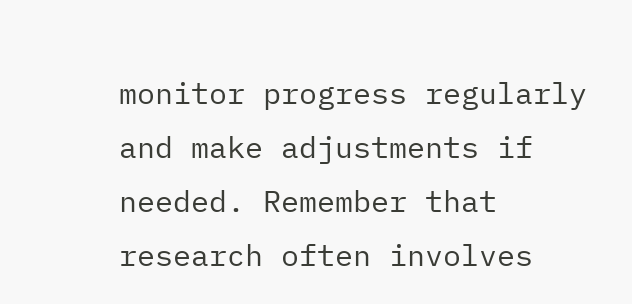monitor progress regularly and make adjustments if needed. Remember that research often involves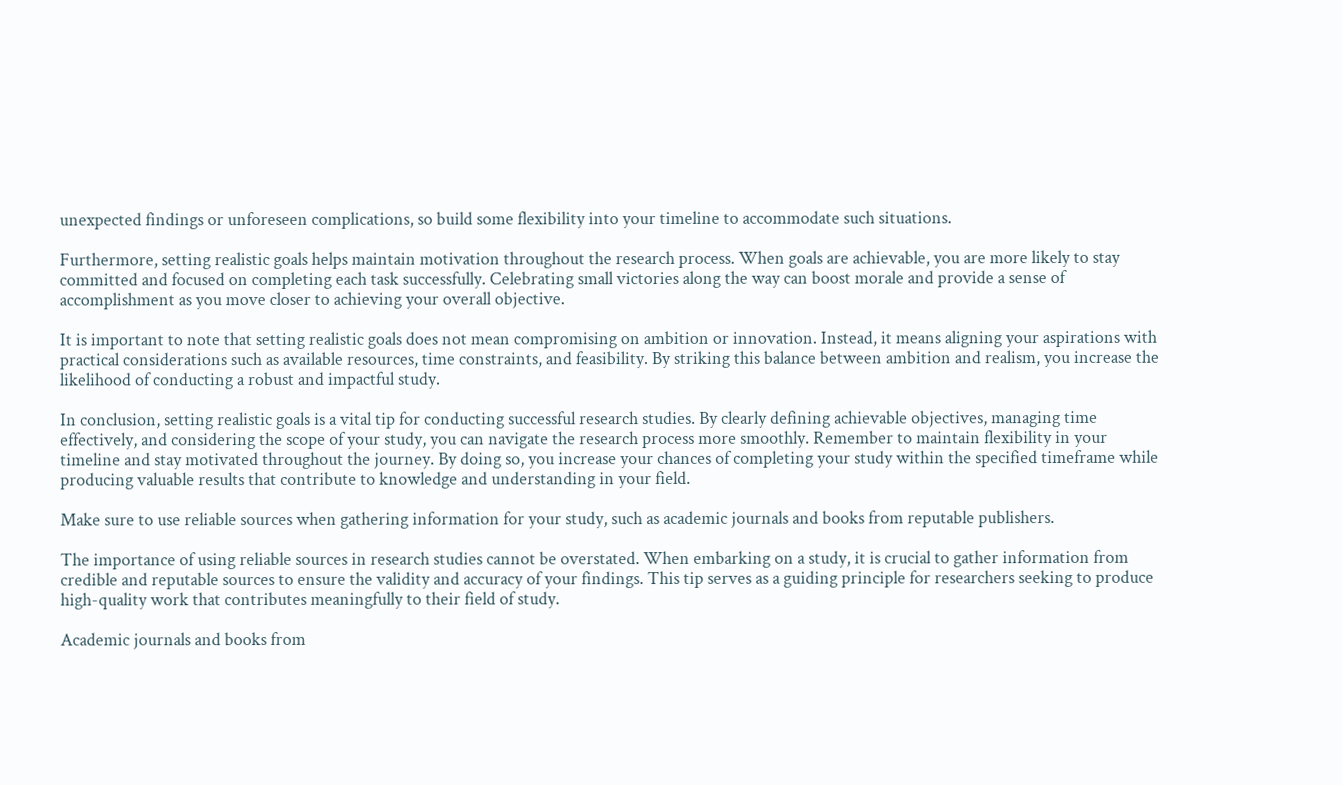unexpected findings or unforeseen complications, so build some flexibility into your timeline to accommodate such situations.

Furthermore, setting realistic goals helps maintain motivation throughout the research process. When goals are achievable, you are more likely to stay committed and focused on completing each task successfully. Celebrating small victories along the way can boost morale and provide a sense of accomplishment as you move closer to achieving your overall objective.

It is important to note that setting realistic goals does not mean compromising on ambition or innovation. Instead, it means aligning your aspirations with practical considerations such as available resources, time constraints, and feasibility. By striking this balance between ambition and realism, you increase the likelihood of conducting a robust and impactful study.

In conclusion, setting realistic goals is a vital tip for conducting successful research studies. By clearly defining achievable objectives, managing time effectively, and considering the scope of your study, you can navigate the research process more smoothly. Remember to maintain flexibility in your timeline and stay motivated throughout the journey. By doing so, you increase your chances of completing your study within the specified timeframe while producing valuable results that contribute to knowledge and understanding in your field.

Make sure to use reliable sources when gathering information for your study, such as academic journals and books from reputable publishers.

The importance of using reliable sources in research studies cannot be overstated. When embarking on a study, it is crucial to gather information from credible and reputable sources to ensure the validity and accuracy of your findings. This tip serves as a guiding principle for researchers seeking to produce high-quality work that contributes meaningfully to their field of study.

Academic journals and books from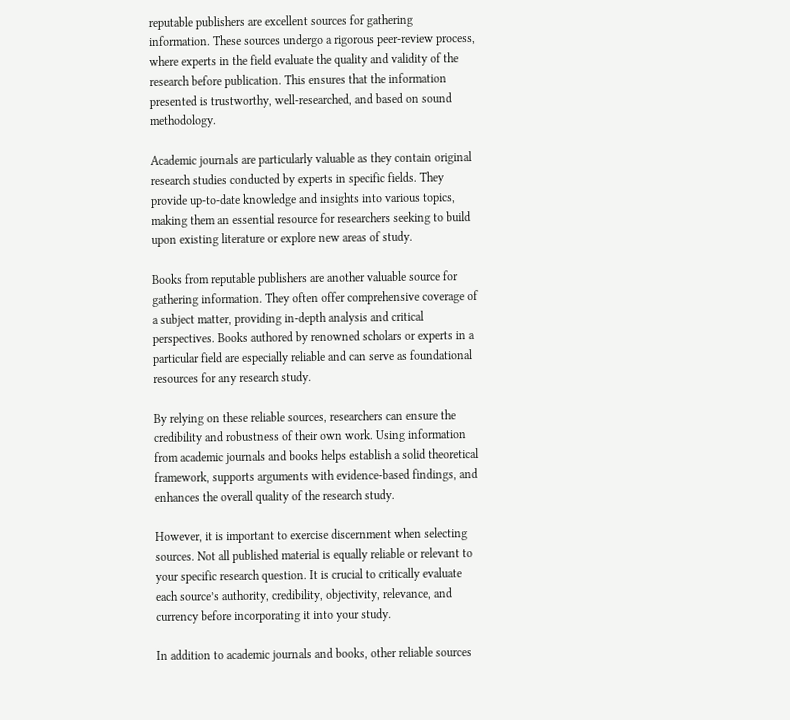reputable publishers are excellent sources for gathering information. These sources undergo a rigorous peer-review process, where experts in the field evaluate the quality and validity of the research before publication. This ensures that the information presented is trustworthy, well-researched, and based on sound methodology.

Academic journals are particularly valuable as they contain original research studies conducted by experts in specific fields. They provide up-to-date knowledge and insights into various topics, making them an essential resource for researchers seeking to build upon existing literature or explore new areas of study.

Books from reputable publishers are another valuable source for gathering information. They often offer comprehensive coverage of a subject matter, providing in-depth analysis and critical perspectives. Books authored by renowned scholars or experts in a particular field are especially reliable and can serve as foundational resources for any research study.

By relying on these reliable sources, researchers can ensure the credibility and robustness of their own work. Using information from academic journals and books helps establish a solid theoretical framework, supports arguments with evidence-based findings, and enhances the overall quality of the research study.

However, it is important to exercise discernment when selecting sources. Not all published material is equally reliable or relevant to your specific research question. It is crucial to critically evaluate each source’s authority, credibility, objectivity, relevance, and currency before incorporating it into your study.

In addition to academic journals and books, other reliable sources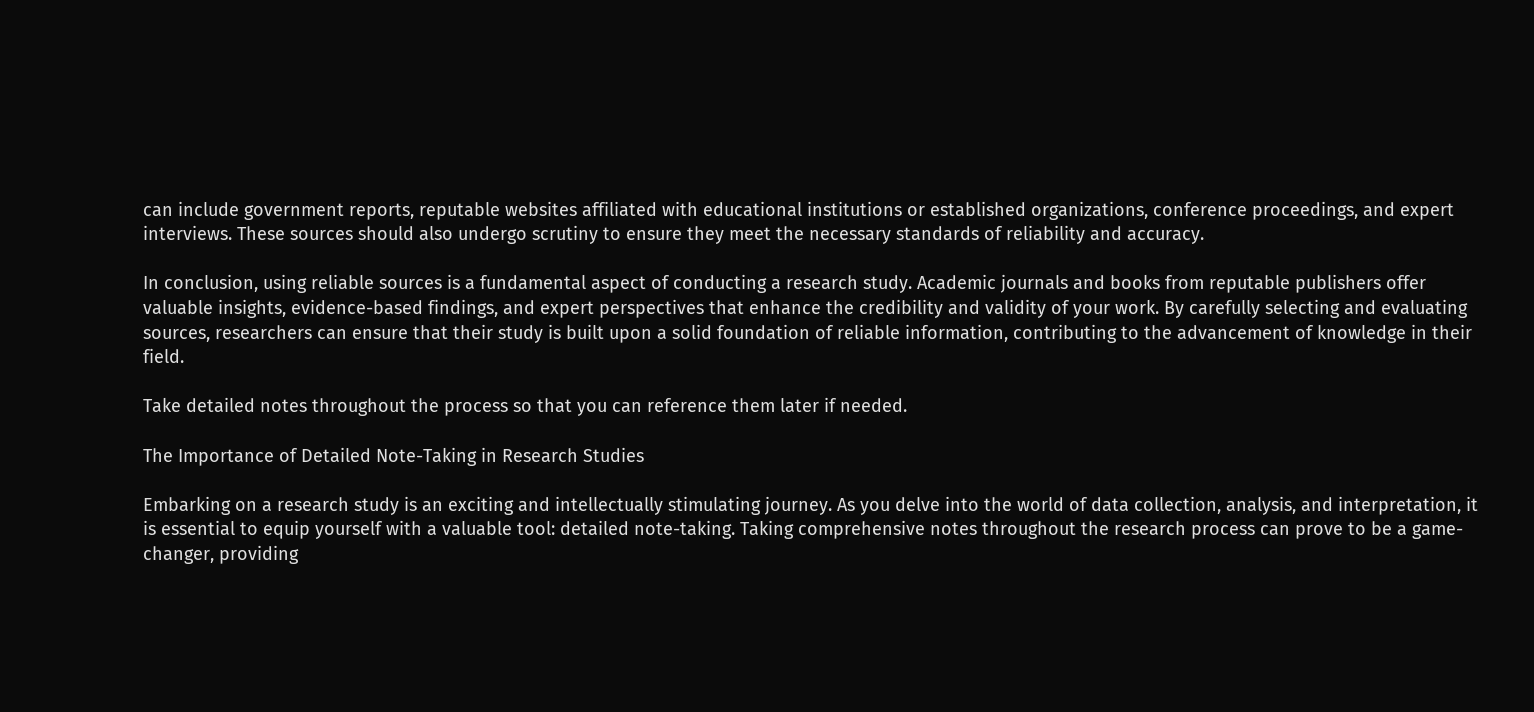can include government reports, reputable websites affiliated with educational institutions or established organizations, conference proceedings, and expert interviews. These sources should also undergo scrutiny to ensure they meet the necessary standards of reliability and accuracy.

In conclusion, using reliable sources is a fundamental aspect of conducting a research study. Academic journals and books from reputable publishers offer valuable insights, evidence-based findings, and expert perspectives that enhance the credibility and validity of your work. By carefully selecting and evaluating sources, researchers can ensure that their study is built upon a solid foundation of reliable information, contributing to the advancement of knowledge in their field.

Take detailed notes throughout the process so that you can reference them later if needed.

The Importance of Detailed Note-Taking in Research Studies

Embarking on a research study is an exciting and intellectually stimulating journey. As you delve into the world of data collection, analysis, and interpretation, it is essential to equip yourself with a valuable tool: detailed note-taking. Taking comprehensive notes throughout the research process can prove to be a game-changer, providing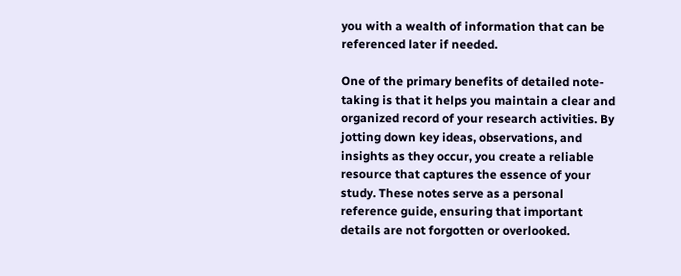you with a wealth of information that can be referenced later if needed.

One of the primary benefits of detailed note-taking is that it helps you maintain a clear and organized record of your research activities. By jotting down key ideas, observations, and insights as they occur, you create a reliable resource that captures the essence of your study. These notes serve as a personal reference guide, ensuring that important details are not forgotten or overlooked.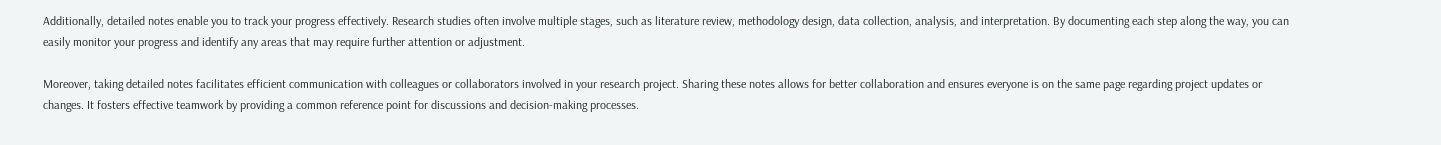Additionally, detailed notes enable you to track your progress effectively. Research studies often involve multiple stages, such as literature review, methodology design, data collection, analysis, and interpretation. By documenting each step along the way, you can easily monitor your progress and identify any areas that may require further attention or adjustment.

Moreover, taking detailed notes facilitates efficient communication with colleagues or collaborators involved in your research project. Sharing these notes allows for better collaboration and ensures everyone is on the same page regarding project updates or changes. It fosters effective teamwork by providing a common reference point for discussions and decision-making processes.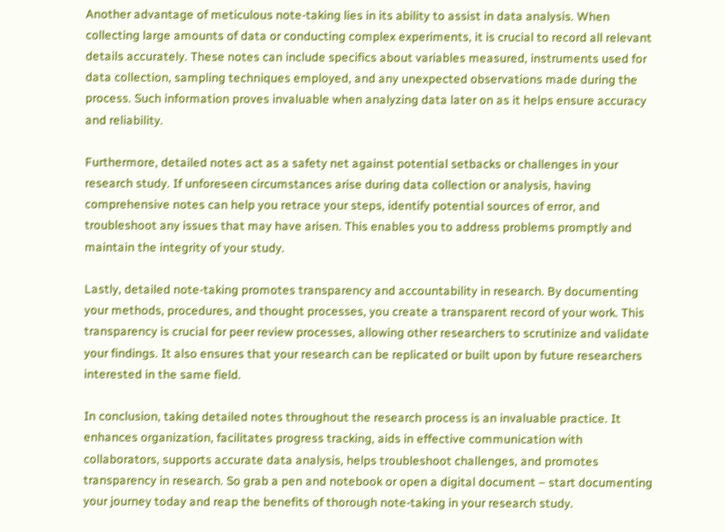Another advantage of meticulous note-taking lies in its ability to assist in data analysis. When collecting large amounts of data or conducting complex experiments, it is crucial to record all relevant details accurately. These notes can include specifics about variables measured, instruments used for data collection, sampling techniques employed, and any unexpected observations made during the process. Such information proves invaluable when analyzing data later on as it helps ensure accuracy and reliability.

Furthermore, detailed notes act as a safety net against potential setbacks or challenges in your research study. If unforeseen circumstances arise during data collection or analysis, having comprehensive notes can help you retrace your steps, identify potential sources of error, and troubleshoot any issues that may have arisen. This enables you to address problems promptly and maintain the integrity of your study.

Lastly, detailed note-taking promotes transparency and accountability in research. By documenting your methods, procedures, and thought processes, you create a transparent record of your work. This transparency is crucial for peer review processes, allowing other researchers to scrutinize and validate your findings. It also ensures that your research can be replicated or built upon by future researchers interested in the same field.

In conclusion, taking detailed notes throughout the research process is an invaluable practice. It enhances organization, facilitates progress tracking, aids in effective communication with collaborators, supports accurate data analysis, helps troubleshoot challenges, and promotes transparency in research. So grab a pen and notebook or open a digital document – start documenting your journey today and reap the benefits of thorough note-taking in your research study.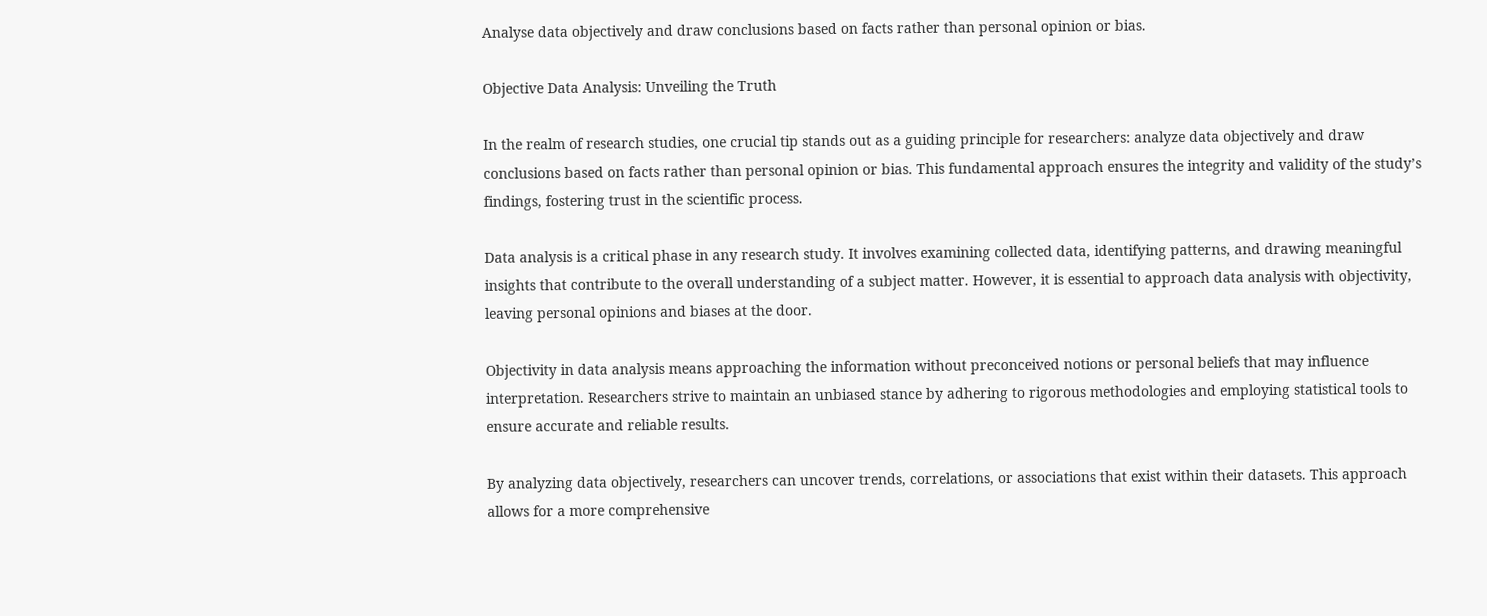Analyse data objectively and draw conclusions based on facts rather than personal opinion or bias.

Objective Data Analysis: Unveiling the Truth

In the realm of research studies, one crucial tip stands out as a guiding principle for researchers: analyze data objectively and draw conclusions based on facts rather than personal opinion or bias. This fundamental approach ensures the integrity and validity of the study’s findings, fostering trust in the scientific process.

Data analysis is a critical phase in any research study. It involves examining collected data, identifying patterns, and drawing meaningful insights that contribute to the overall understanding of a subject matter. However, it is essential to approach data analysis with objectivity, leaving personal opinions and biases at the door.

Objectivity in data analysis means approaching the information without preconceived notions or personal beliefs that may influence interpretation. Researchers strive to maintain an unbiased stance by adhering to rigorous methodologies and employing statistical tools to ensure accurate and reliable results.

By analyzing data objectively, researchers can uncover trends, correlations, or associations that exist within their datasets. This approach allows for a more comprehensive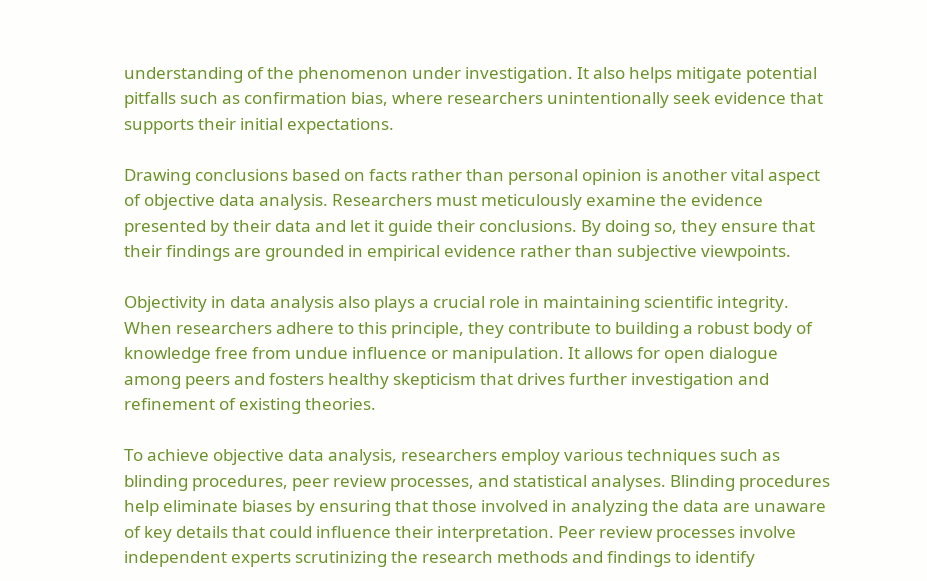understanding of the phenomenon under investigation. It also helps mitigate potential pitfalls such as confirmation bias, where researchers unintentionally seek evidence that supports their initial expectations.

Drawing conclusions based on facts rather than personal opinion is another vital aspect of objective data analysis. Researchers must meticulously examine the evidence presented by their data and let it guide their conclusions. By doing so, they ensure that their findings are grounded in empirical evidence rather than subjective viewpoints.

Objectivity in data analysis also plays a crucial role in maintaining scientific integrity. When researchers adhere to this principle, they contribute to building a robust body of knowledge free from undue influence or manipulation. It allows for open dialogue among peers and fosters healthy skepticism that drives further investigation and refinement of existing theories.

To achieve objective data analysis, researchers employ various techniques such as blinding procedures, peer review processes, and statistical analyses. Blinding procedures help eliminate biases by ensuring that those involved in analyzing the data are unaware of key details that could influence their interpretation. Peer review processes involve independent experts scrutinizing the research methods and findings to identify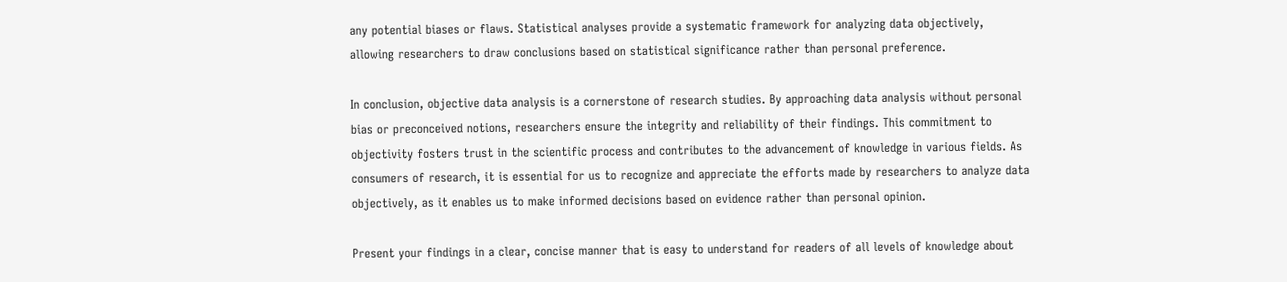any potential biases or flaws. Statistical analyses provide a systematic framework for analyzing data objectively, allowing researchers to draw conclusions based on statistical significance rather than personal preference.

In conclusion, objective data analysis is a cornerstone of research studies. By approaching data analysis without personal bias or preconceived notions, researchers ensure the integrity and reliability of their findings. This commitment to objectivity fosters trust in the scientific process and contributes to the advancement of knowledge in various fields. As consumers of research, it is essential for us to recognize and appreciate the efforts made by researchers to analyze data objectively, as it enables us to make informed decisions based on evidence rather than personal opinion.

Present your findings in a clear, concise manner that is easy to understand for readers of all levels of knowledge about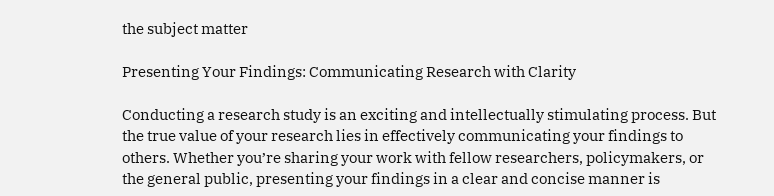the subject matter

Presenting Your Findings: Communicating Research with Clarity

Conducting a research study is an exciting and intellectually stimulating process. But the true value of your research lies in effectively communicating your findings to others. Whether you’re sharing your work with fellow researchers, policymakers, or the general public, presenting your findings in a clear and concise manner is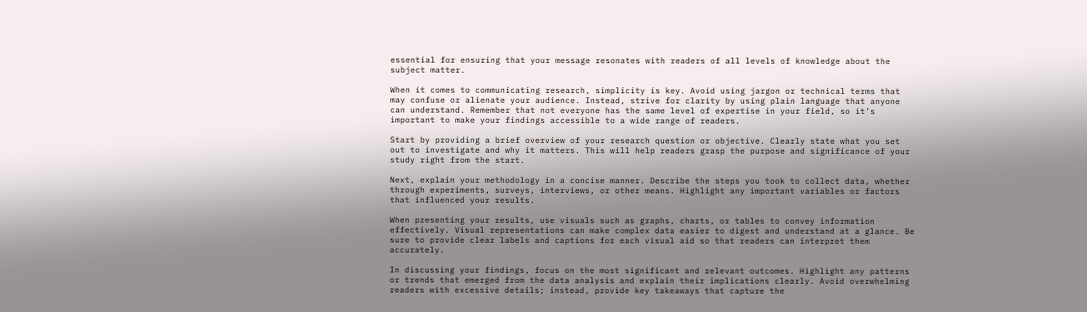essential for ensuring that your message resonates with readers of all levels of knowledge about the subject matter.

When it comes to communicating research, simplicity is key. Avoid using jargon or technical terms that may confuse or alienate your audience. Instead, strive for clarity by using plain language that anyone can understand. Remember that not everyone has the same level of expertise in your field, so it’s important to make your findings accessible to a wide range of readers.

Start by providing a brief overview of your research question or objective. Clearly state what you set out to investigate and why it matters. This will help readers grasp the purpose and significance of your study right from the start.

Next, explain your methodology in a concise manner. Describe the steps you took to collect data, whether through experiments, surveys, interviews, or other means. Highlight any important variables or factors that influenced your results.

When presenting your results, use visuals such as graphs, charts, or tables to convey information effectively. Visual representations can make complex data easier to digest and understand at a glance. Be sure to provide clear labels and captions for each visual aid so that readers can interpret them accurately.

In discussing your findings, focus on the most significant and relevant outcomes. Highlight any patterns or trends that emerged from the data analysis and explain their implications clearly. Avoid overwhelming readers with excessive details; instead, provide key takeaways that capture the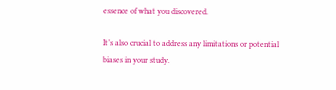essence of what you discovered.

It’s also crucial to address any limitations or potential biases in your study.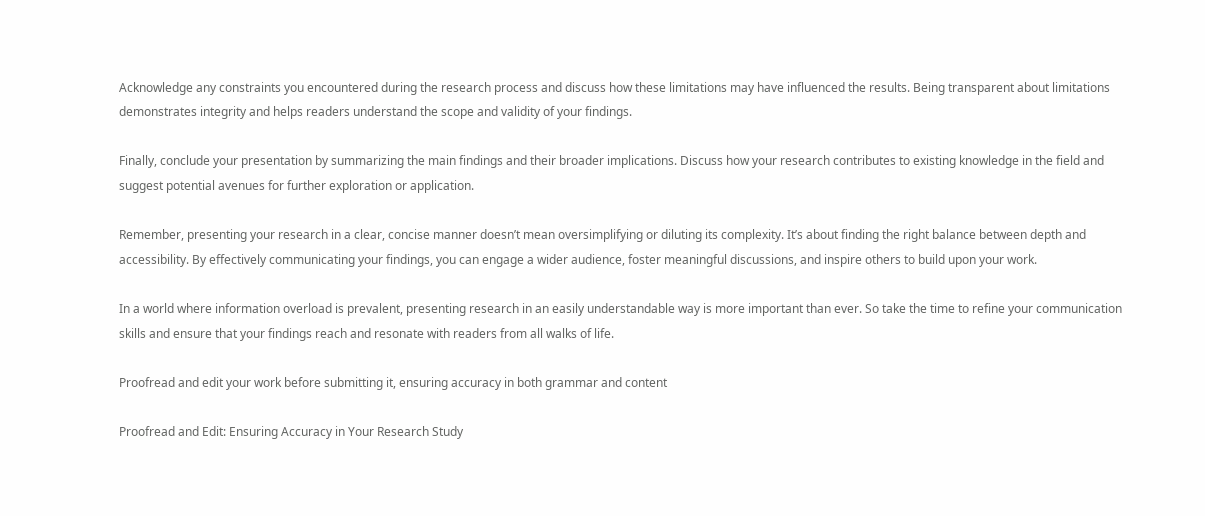Acknowledge any constraints you encountered during the research process and discuss how these limitations may have influenced the results. Being transparent about limitations demonstrates integrity and helps readers understand the scope and validity of your findings.

Finally, conclude your presentation by summarizing the main findings and their broader implications. Discuss how your research contributes to existing knowledge in the field and suggest potential avenues for further exploration or application.

Remember, presenting your research in a clear, concise manner doesn’t mean oversimplifying or diluting its complexity. It’s about finding the right balance between depth and accessibility. By effectively communicating your findings, you can engage a wider audience, foster meaningful discussions, and inspire others to build upon your work.

In a world where information overload is prevalent, presenting research in an easily understandable way is more important than ever. So take the time to refine your communication skills and ensure that your findings reach and resonate with readers from all walks of life.

Proofread and edit your work before submitting it, ensuring accuracy in both grammar and content

Proofread and Edit: Ensuring Accuracy in Your Research Study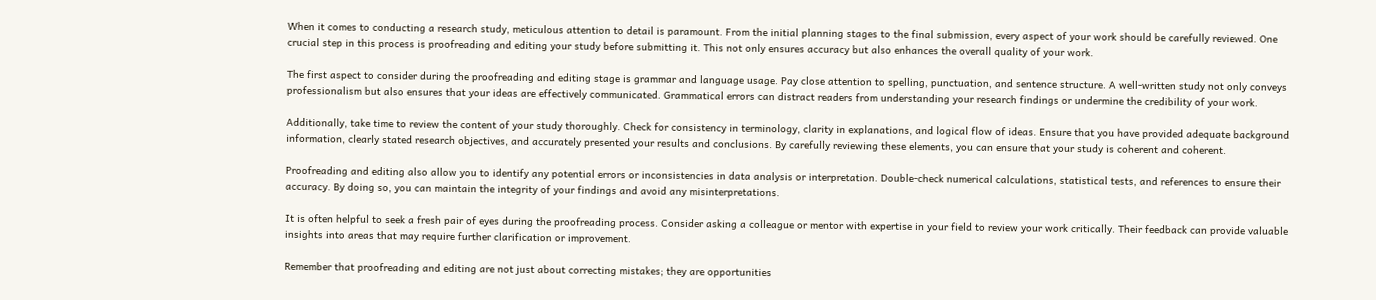When it comes to conducting a research study, meticulous attention to detail is paramount. From the initial planning stages to the final submission, every aspect of your work should be carefully reviewed. One crucial step in this process is proofreading and editing your study before submitting it. This not only ensures accuracy but also enhances the overall quality of your work.

The first aspect to consider during the proofreading and editing stage is grammar and language usage. Pay close attention to spelling, punctuation, and sentence structure. A well-written study not only conveys professionalism but also ensures that your ideas are effectively communicated. Grammatical errors can distract readers from understanding your research findings or undermine the credibility of your work.

Additionally, take time to review the content of your study thoroughly. Check for consistency in terminology, clarity in explanations, and logical flow of ideas. Ensure that you have provided adequate background information, clearly stated research objectives, and accurately presented your results and conclusions. By carefully reviewing these elements, you can ensure that your study is coherent and coherent.

Proofreading and editing also allow you to identify any potential errors or inconsistencies in data analysis or interpretation. Double-check numerical calculations, statistical tests, and references to ensure their accuracy. By doing so, you can maintain the integrity of your findings and avoid any misinterpretations.

It is often helpful to seek a fresh pair of eyes during the proofreading process. Consider asking a colleague or mentor with expertise in your field to review your work critically. Their feedback can provide valuable insights into areas that may require further clarification or improvement.

Remember that proofreading and editing are not just about correcting mistakes; they are opportunities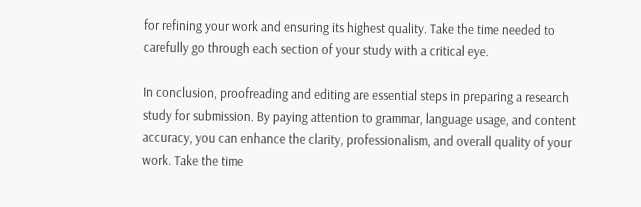for refining your work and ensuring its highest quality. Take the time needed to carefully go through each section of your study with a critical eye.

In conclusion, proofreading and editing are essential steps in preparing a research study for submission. By paying attention to grammar, language usage, and content accuracy, you can enhance the clarity, professionalism, and overall quality of your work. Take the time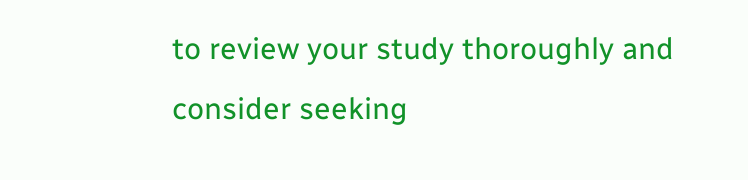to review your study thoroughly and consider seeking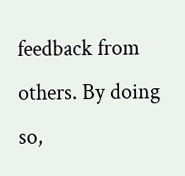feedback from others. By doing so,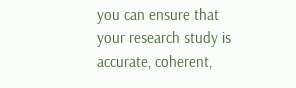you can ensure that your research study is accurate, coherent,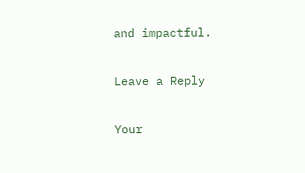and impactful.

Leave a Reply

Your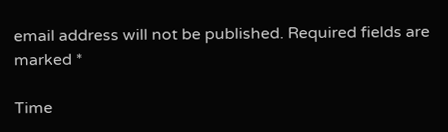email address will not be published. Required fields are marked *

Time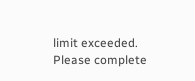limit exceeded. Please complete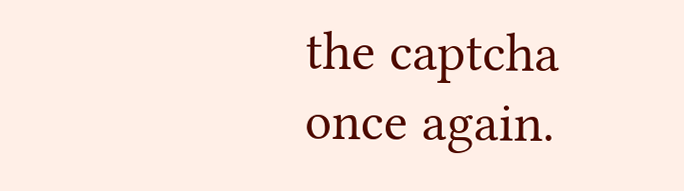the captcha once again.